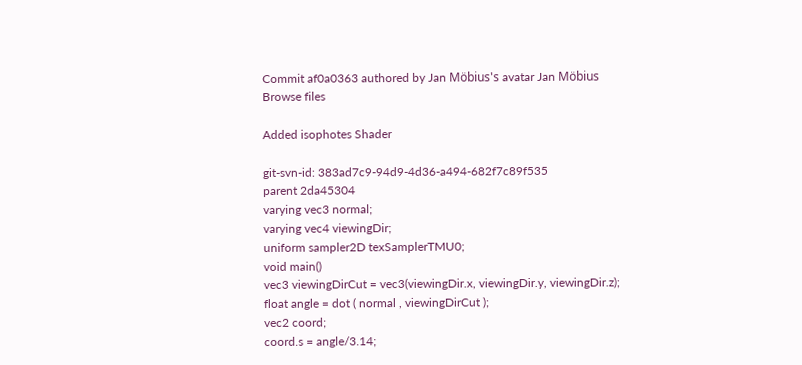Commit af0a0363 authored by Jan Möbius's avatar Jan Möbius
Browse files

Added isophotes Shader

git-svn-id: 383ad7c9-94d9-4d36-a494-682f7c89f535
parent 2da45304
varying vec3 normal;
varying vec4 viewingDir;
uniform sampler2D texSamplerTMU0;
void main()
vec3 viewingDirCut = vec3(viewingDir.x, viewingDir.y, viewingDir.z);
float angle = dot ( normal , viewingDirCut );
vec2 coord;
coord.s = angle/3.14;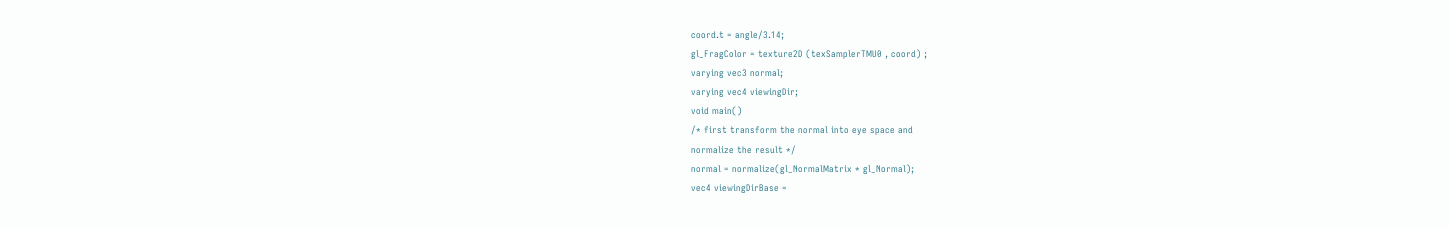coord.t = angle/3.14;
gl_FragColor = texture2D (texSamplerTMU0 , coord) ;
varying vec3 normal;
varying vec4 viewingDir;
void main()
/* first transform the normal into eye space and
normalize the result */
normal = normalize(gl_NormalMatrix * gl_Normal);
vec4 viewingDirBase =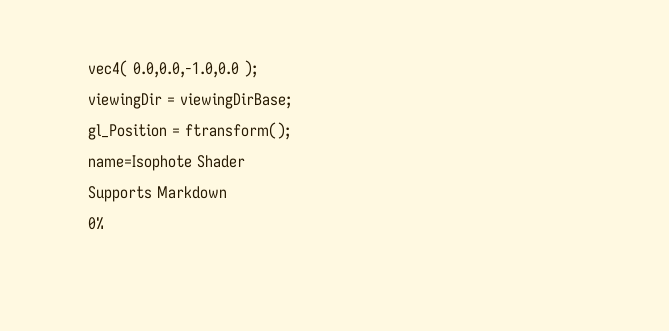vec4( 0.0,0.0,-1.0,0.0 );
viewingDir = viewingDirBase;
gl_Position = ftransform();
name=Isophote Shader
Supports Markdown
0%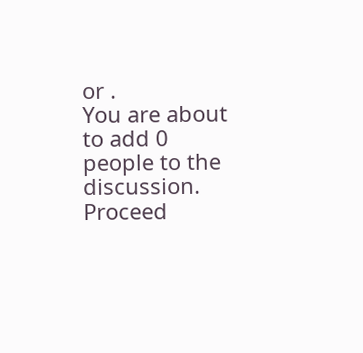or .
You are about to add 0 people to the discussion. Proceed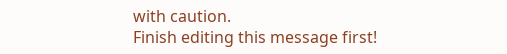with caution.
Finish editing this message first!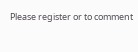Please register or to comment